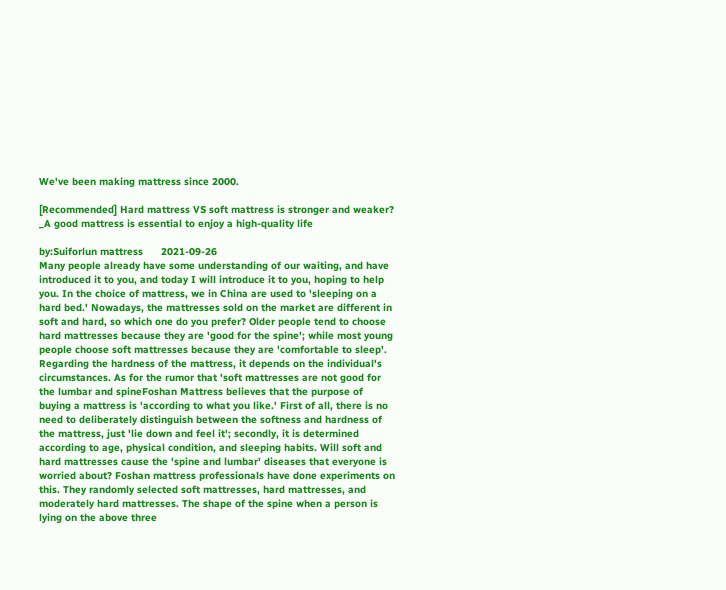We've been making mattress since 2000.

[Recommended] Hard mattress VS soft mattress is stronger and weaker? _A good mattress is essential to enjoy a high-quality life

by:Suiforlun mattress      2021-09-26
Many people already have some understanding of our waiting, and have introduced it to you, and today I will introduce it to you, hoping to help you. In the choice of mattress, we in China are used to 'sleeping on a hard bed.' Nowadays, the mattresses sold on the market are different in soft and hard, so which one do you prefer? Older people tend to choose hard mattresses because they are 'good for the spine'; while most young people choose soft mattresses because they are 'comfortable to sleep'. Regarding the hardness of the mattress, it depends on the individual's circumstances. As for the rumor that 'soft mattresses are not good for the lumbar and spineFoshan Mattress believes that the purpose of buying a mattress is 'according to what you like.' First of all, there is no need to deliberately distinguish between the softness and hardness of the mattress, just 'lie down and feel it'; secondly, it is determined according to age, physical condition, and sleeping habits. Will soft and hard mattresses cause the 'spine and lumbar' diseases that everyone is worried about? Foshan mattress professionals have done experiments on this. They randomly selected soft mattresses, hard mattresses, and moderately hard mattresses. The shape of the spine when a person is lying on the above three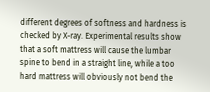different degrees of softness and hardness is checked by X-ray. Experimental results show that a soft mattress will cause the lumbar spine to bend in a straight line, while a too hard mattress will obviously not bend the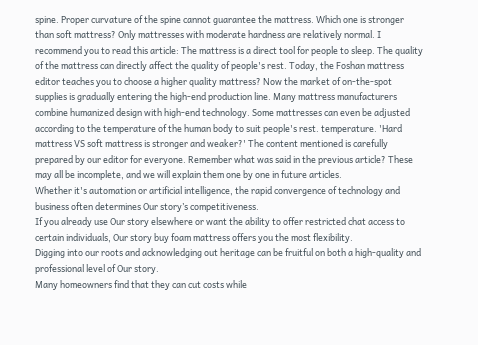spine. Proper curvature of the spine cannot guarantee the mattress. Which one is stronger than soft mattress? Only mattresses with moderate hardness are relatively normal. I recommend you to read this article: The mattress is a direct tool for people to sleep. The quality of the mattress can directly affect the quality of people's rest. Today, the Foshan mattress editor teaches you to choose a higher quality mattress? Now the market of on-the-spot supplies is gradually entering the high-end production line. Many mattress manufacturers combine humanized design with high-end technology. Some mattresses can even be adjusted according to the temperature of the human body to suit people's rest. temperature. 'Hard mattress VS soft mattress is stronger and weaker?' The content mentioned is carefully prepared by our editor for everyone. Remember what was said in the previous article? These may all be incomplete, and we will explain them one by one in future articles.
Whether it's automation or artificial intelligence, the rapid convergence of technology and business often determines Our story’s competitiveness.
If you already use Our story elsewhere or want the ability to offer restricted chat access to certain individuals, Our story buy foam mattress offers you the most flexibility.
Digging into our roots and acknowledging out heritage can be fruitful on both a high-quality and professional level of Our story.
Many homeowners find that they can cut costs while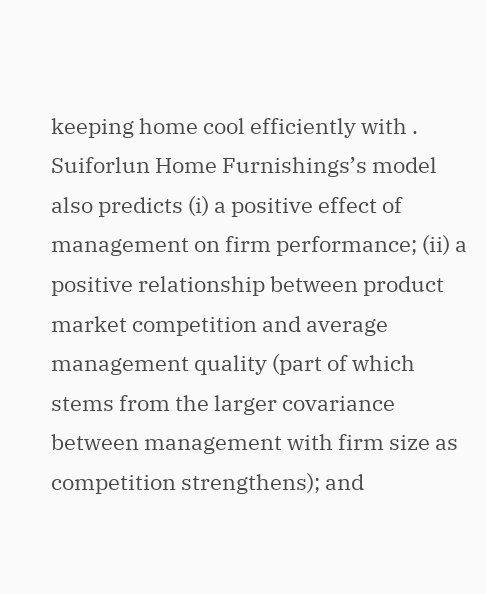keeping home cool efficiently with .
Suiforlun Home Furnishings’s model also predicts (i) a positive effect of management on firm performance; (ii) a positive relationship between product market competition and average management quality (part of which stems from the larger covariance between management with firm size as competition strengthens); and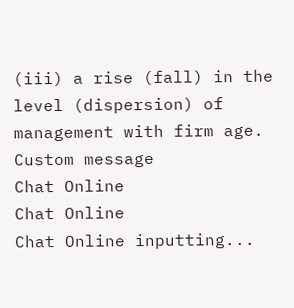(iii) a rise (fall) in the level (dispersion) of management with firm age.
Custom message
Chat Online
Chat Online
Chat Online inputting...